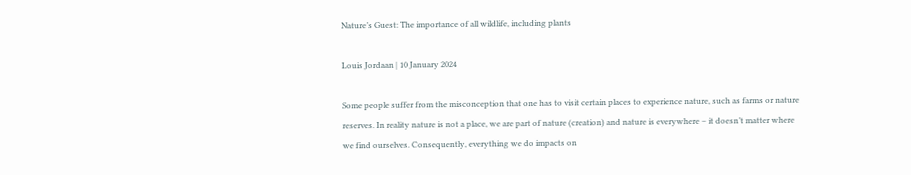Nature’s Guest: The importance of all wildlife, including plants

Louis Jordaan | 10 January 2024

Some people suffer from the misconception that one has to visit certain places to experience nature, such as farms or nature reserves. In reality nature is not a place, we are part of nature (creation) and nature is everywhere – it doesn’t matter where we find ourselves. Consequently, everything we do impacts on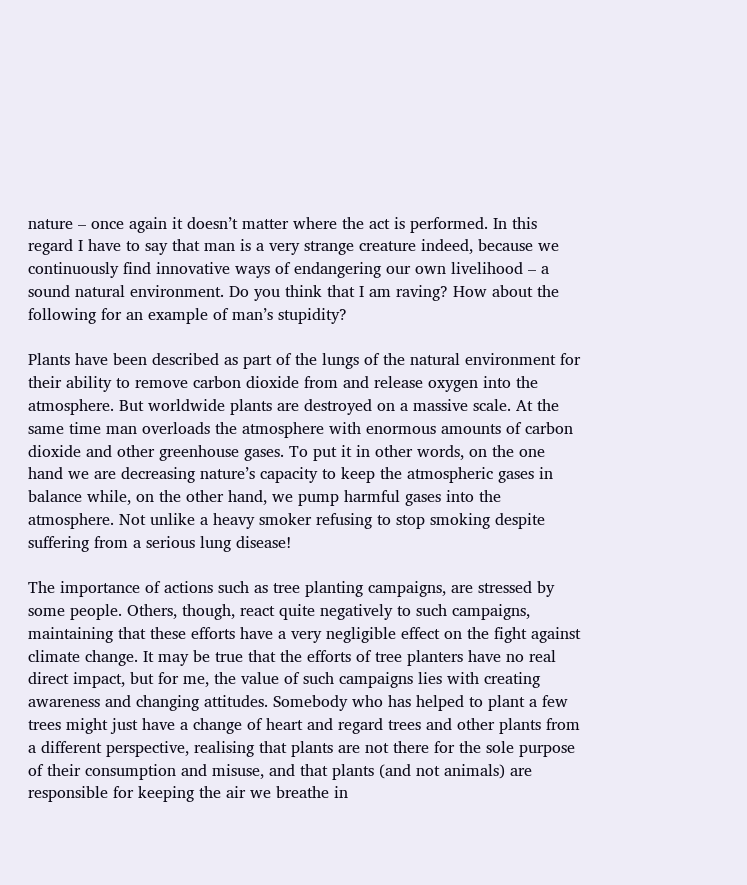nature – once again it doesn’t matter where the act is performed. In this regard I have to say that man is a very strange creature indeed, because we continuously find innovative ways of endangering our own livelihood – a sound natural environment. Do you think that I am raving? How about the following for an example of man’s stupidity?

Plants have been described as part of the lungs of the natural environment for their ability to remove carbon dioxide from and release oxygen into the atmosphere. But worldwide plants are destroyed on a massive scale. At the same time man overloads the atmosphere with enormous amounts of carbon dioxide and other greenhouse gases. To put it in other words, on the one hand we are decreasing nature’s capacity to keep the atmospheric gases in balance while, on the other hand, we pump harmful gases into the atmosphere. Not unlike a heavy smoker refusing to stop smoking despite suffering from a serious lung disease!

The importance of actions such as tree planting campaigns, are stressed by some people. Others, though, react quite negatively to such campaigns, maintaining that these efforts have a very negligible effect on the fight against climate change. It may be true that the efforts of tree planters have no real direct impact, but for me, the value of such campaigns lies with creating awareness and changing attitudes. Somebody who has helped to plant a few trees might just have a change of heart and regard trees and other plants from a different perspective, realising that plants are not there for the sole purpose of their consumption and misuse, and that plants (and not animals) are responsible for keeping the air we breathe in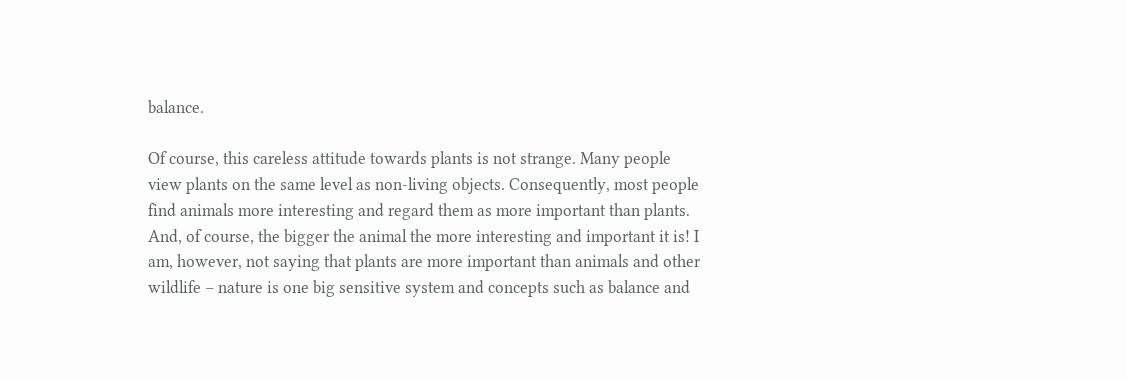balance.

Of course, this careless attitude towards plants is not strange. Many people view plants on the same level as non-living objects. Consequently, most people find animals more interesting and regard them as more important than plants. And, of course, the bigger the animal the more interesting and important it is! I am, however, not saying that plants are more important than animals and other wildlife – nature is one big sensitive system and concepts such as balance and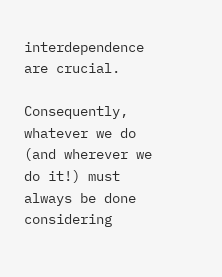interdependence are crucial.

Consequently, whatever we do (and wherever we do it!) must always be done considering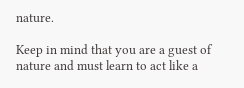nature.

Keep in mind that you are a guest of nature and must learn to act like a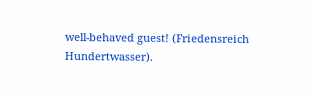well-behaved guest! (Friedensreich Hundertwasser).